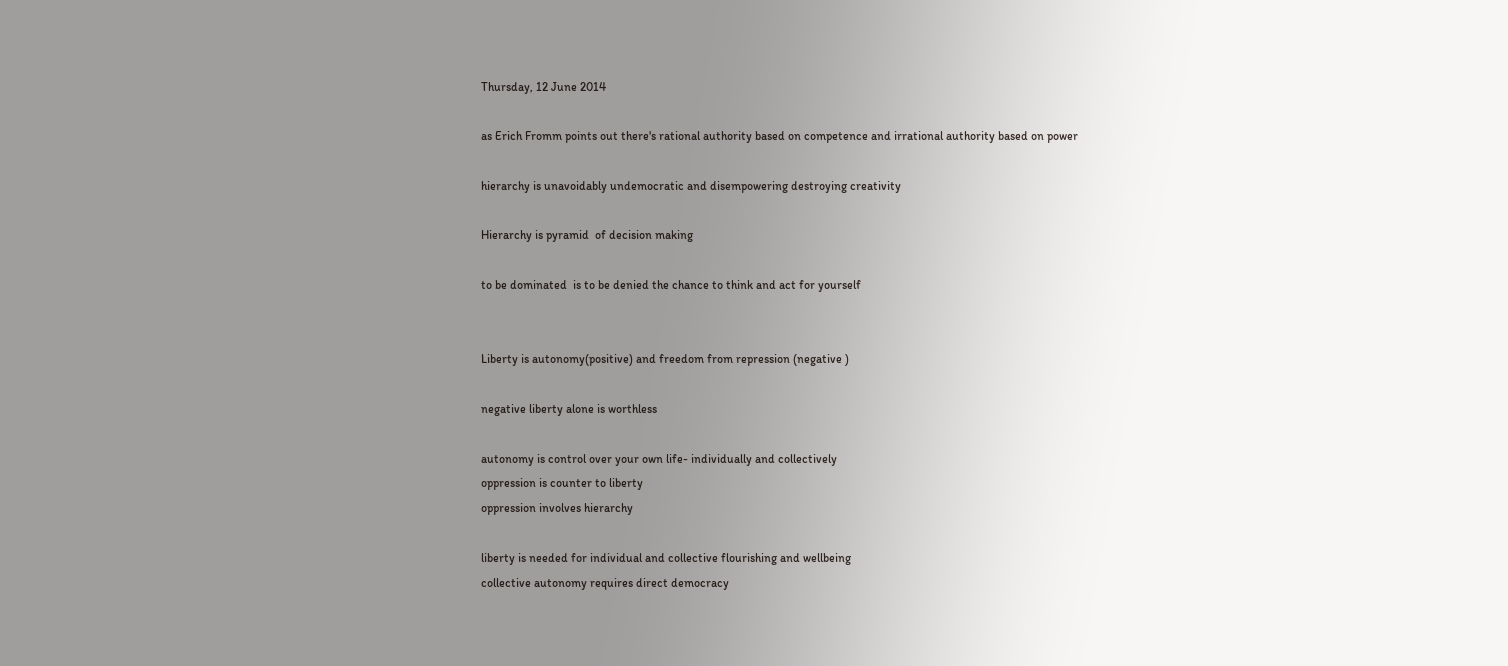Thursday, 12 June 2014

as Erich Fromm points out there's rational authority based on competence and irrational authority based on power

hierarchy is unavoidably undemocratic and disempowering destroying creativity

Hierarchy is pyramid  of decision making

to be dominated  is to be denied the chance to think and act for yourself


Liberty is autonomy(positive) and freedom from repression (negative )

negative liberty alone is worthless

autonomy is control over your own life- individually and collectively
oppression is counter to liberty
oppression involves hierarchy

liberty is needed for individual and collective flourishing and wellbeing
collective autonomy requires direct democracy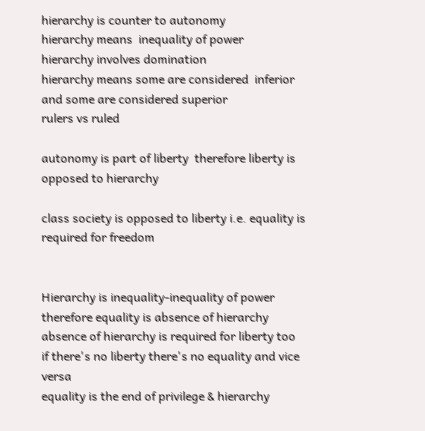hierarchy is counter to autonomy
hierarchy means  inequality of power
hierarchy involves domination
hierarchy means some are considered  inferior and some are considered superior
rulers vs ruled

autonomy is part of liberty  therefore liberty is opposed to hierarchy

class society is opposed to liberty i.e. equality is required for freedom


Hierarchy is inequality-inequality of power
therefore equality is absence of hierarchy
absence of hierarchy is required for liberty too
if there's no liberty there's no equality and vice versa
equality is the end of privilege & hierarchy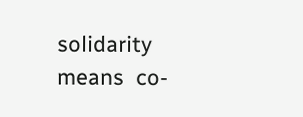solidarity means  co-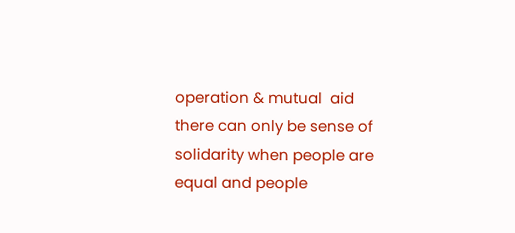operation & mutual  aid
there can only be sense of solidarity when people are equal and people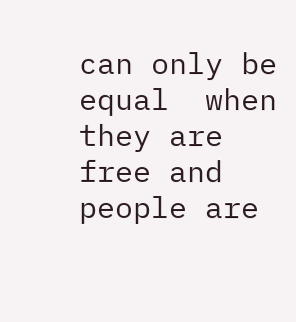can only be equal  when they are free and people are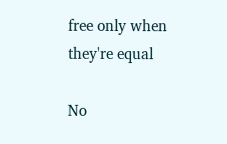free only when they're equal

No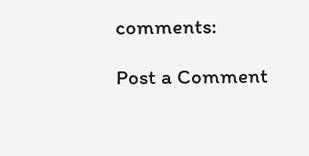comments:

Post a Comment